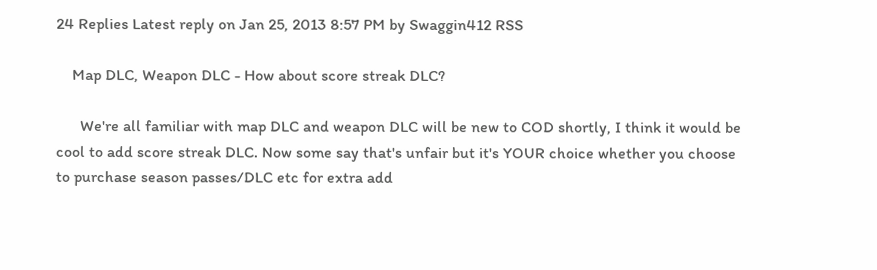24 Replies Latest reply on Jan 25, 2013 8:57 PM by Swaggin412 RSS

    Map DLC, Weapon DLC - How about score streak DLC?

      We're all familiar with map DLC and weapon DLC will be new to COD shortly, I think it would be cool to add score streak DLC. Now some say that's unfair but it's YOUR choice whether you choose to purchase season passes/DLC etc for extra add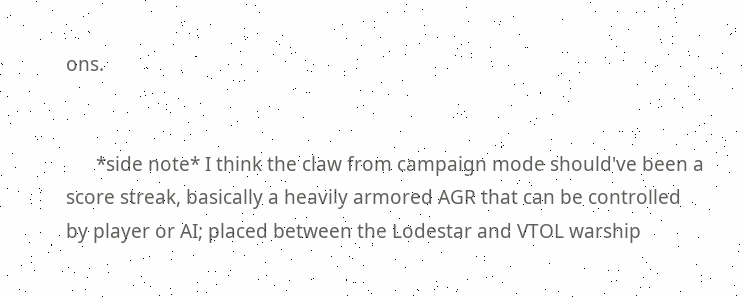ons.


      *side note* I think the claw from campaign mode should've been a score streak, basically a heavily armored AGR that can be controlled by player or AI; placed between the Lodestar and VTOL warship